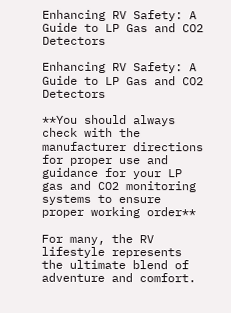Enhancing RV Safety: A Guide to LP Gas and CO2 Detectors

Enhancing RV Safety: A Guide to LP Gas and CO2 Detectors

**You should always check with the manufacturer directions for proper use and guidance for your LP gas and CO2 monitoring systems to ensure proper working order**

For many, the RV lifestyle represents the ultimate blend of adventure and comfort.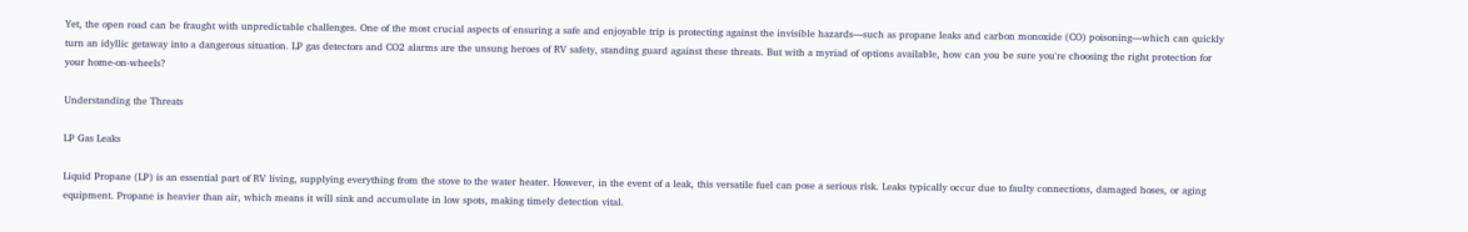Yet, the open road can be fraught with unpredictable challenges. One of the most crucial aspects of ensuring a safe and enjoyable trip is protecting against the invisible hazards—such as propane leaks and carbon monoxide (CO) poisoning—which can quickly turn an idyllic getaway into a dangerous situation. LP gas detectors and CO2 alarms are the unsung heroes of RV safety, standing guard against these threats. But with a myriad of options available, how can you be sure you're choosing the right protection for your home-on-wheels?

Understanding the Threats

LP Gas Leaks

Liquid Propane (LP) is an essential part of RV living, supplying everything from the stove to the water heater. However, in the event of a leak, this versatile fuel can pose a serious risk. Leaks typically occur due to faulty connections, damaged hoses, or aging equipment. Propane is heavier than air, which means it will sink and accumulate in low spots, making timely detection vital.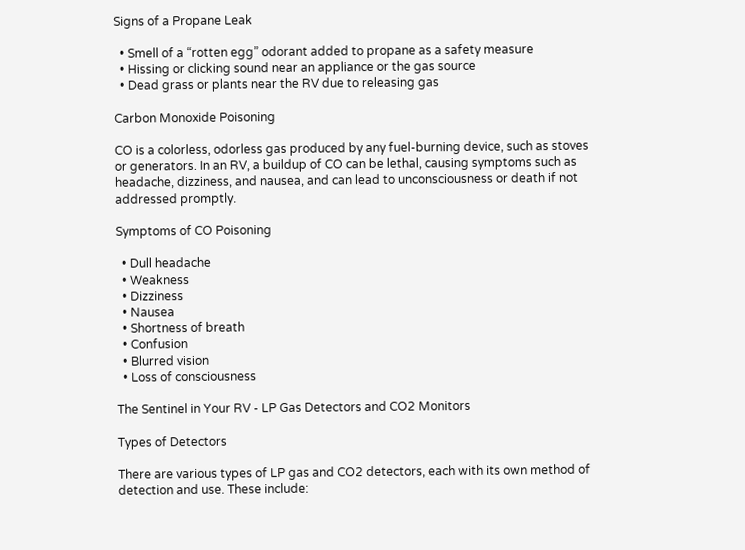Signs of a Propane Leak

  • Smell of a “rotten egg” odorant added to propane as a safety measure
  • Hissing or clicking sound near an appliance or the gas source
  • Dead grass or plants near the RV due to releasing gas

Carbon Monoxide Poisoning

CO is a colorless, odorless gas produced by any fuel-burning device, such as stoves or generators. In an RV, a buildup of CO can be lethal, causing symptoms such as headache, dizziness, and nausea, and can lead to unconsciousness or death if not addressed promptly.

Symptoms of CO Poisoning

  • Dull headache
  • Weakness
  • Dizziness
  • Nausea
  • Shortness of breath
  • Confusion
  • Blurred vision
  • Loss of consciousness

The Sentinel in Your RV - LP Gas Detectors and CO2 Monitors

Types of Detectors

There are various types of LP gas and CO2 detectors, each with its own method of detection and use. These include: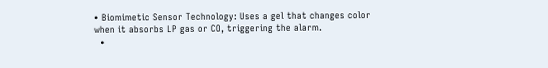• Biomimetic Sensor Technology: Uses a gel that changes color when it absorbs LP gas or CO, triggering the alarm.
  •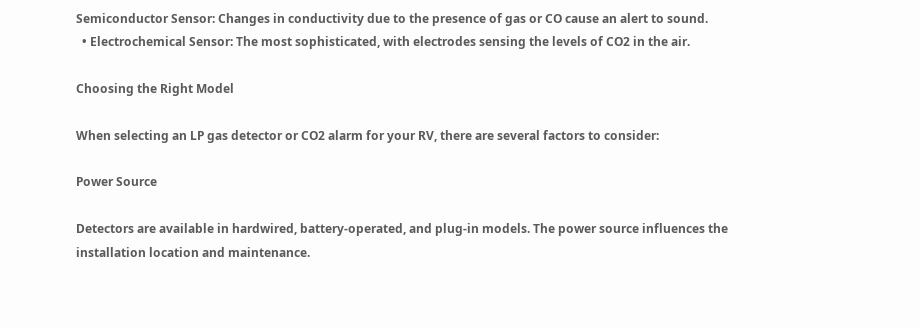Semiconductor Sensor: Changes in conductivity due to the presence of gas or CO cause an alert to sound.
  • Electrochemical Sensor: The most sophisticated, with electrodes sensing the levels of CO2 in the air.

Choosing the Right Model

When selecting an LP gas detector or CO2 alarm for your RV, there are several factors to consider:

Power Source

Detectors are available in hardwired, battery-operated, and plug-in models. The power source influences the installation location and maintenance.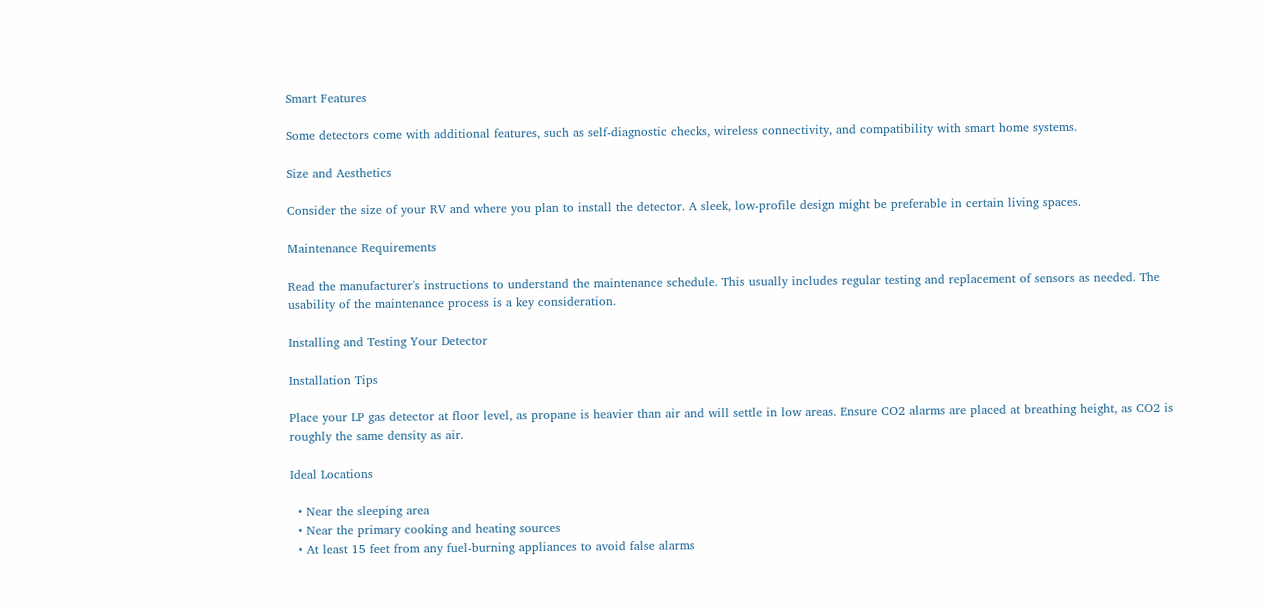Smart Features

Some detectors come with additional features, such as self-diagnostic checks, wireless connectivity, and compatibility with smart home systems.

Size and Aesthetics

Consider the size of your RV and where you plan to install the detector. A sleek, low-profile design might be preferable in certain living spaces.

Maintenance Requirements

Read the manufacturer's instructions to understand the maintenance schedule. This usually includes regular testing and replacement of sensors as needed. The usability of the maintenance process is a key consideration.

Installing and Testing Your Detector

Installation Tips

Place your LP gas detector at floor level, as propane is heavier than air and will settle in low areas. Ensure CO2 alarms are placed at breathing height, as CO2 is roughly the same density as air.

Ideal Locations

  • Near the sleeping area
  • Near the primary cooking and heating sources
  • At least 15 feet from any fuel-burning appliances to avoid false alarms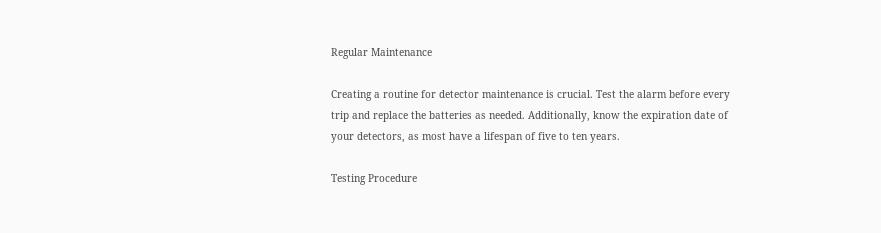Regular Maintenance

Creating a routine for detector maintenance is crucial. Test the alarm before every trip and replace the batteries as needed. Additionally, know the expiration date of your detectors, as most have a lifespan of five to ten years.

Testing Procedure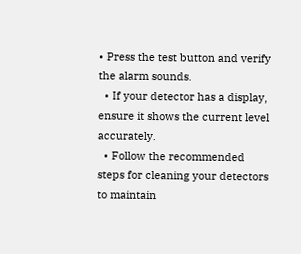• Press the test button and verify the alarm sounds.
  • If your detector has a display, ensure it shows the current level accurately.
  • Follow the recommended steps for cleaning your detectors to maintain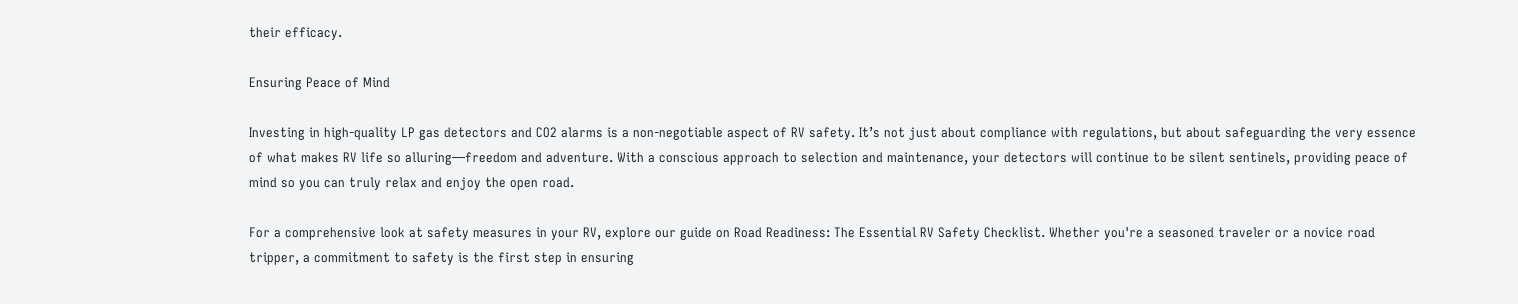their efficacy.

Ensuring Peace of Mind

Investing in high-quality LP gas detectors and CO2 alarms is a non-negotiable aspect of RV safety. It’s not just about compliance with regulations, but about safeguarding the very essence of what makes RV life so alluring—freedom and adventure. With a conscious approach to selection and maintenance, your detectors will continue to be silent sentinels, providing peace of mind so you can truly relax and enjoy the open road.

For a comprehensive look at safety measures in your RV, explore our guide on Road Readiness: The Essential RV Safety Checklist. Whether you're a seasoned traveler or a novice road tripper, a commitment to safety is the first step in ensuring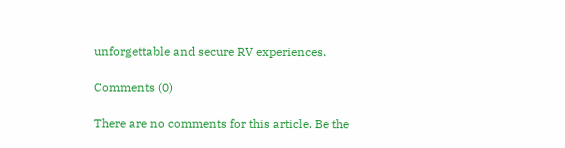unforgettable and secure RV experiences.

Comments (0)

There are no comments for this article. Be the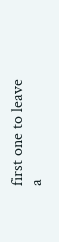first one to leave a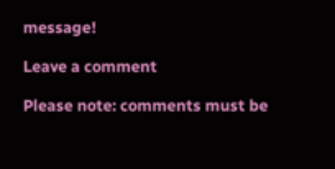message!

Leave a comment

Please note: comments must be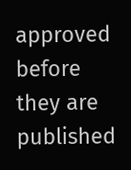approved before they are published